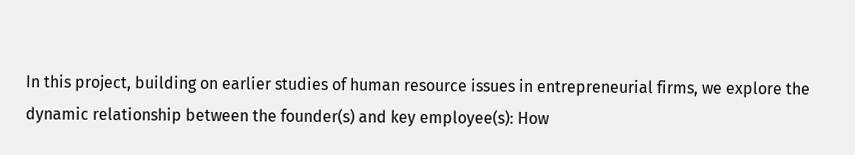In this project, building on earlier studies of human resource issues in entrepreneurial firms, we explore the dynamic relationship between the founder(s) and key employee(s): How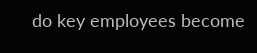do key employees become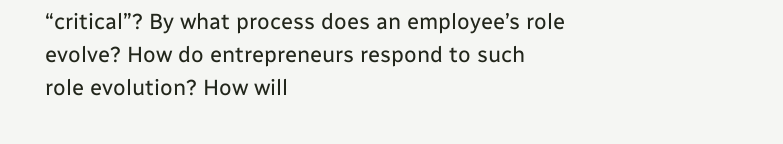“critical”? By what process does an employee’s role evolve? How do entrepreneurs respond to such role evolution? How will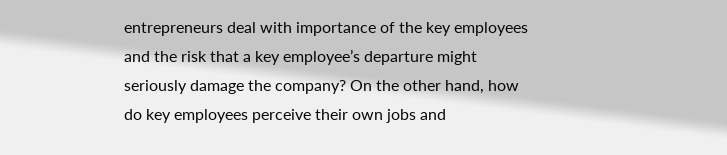entrepreneurs deal with importance of the key employees and the risk that a key employee’s departure might seriously damage the company? On the other hand, how do key employees perceive their own jobs and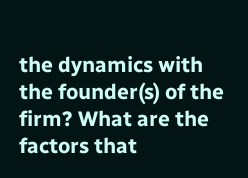the dynamics with the founder(s) of the firm? What are the factors that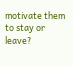motivate them to stay or leave?